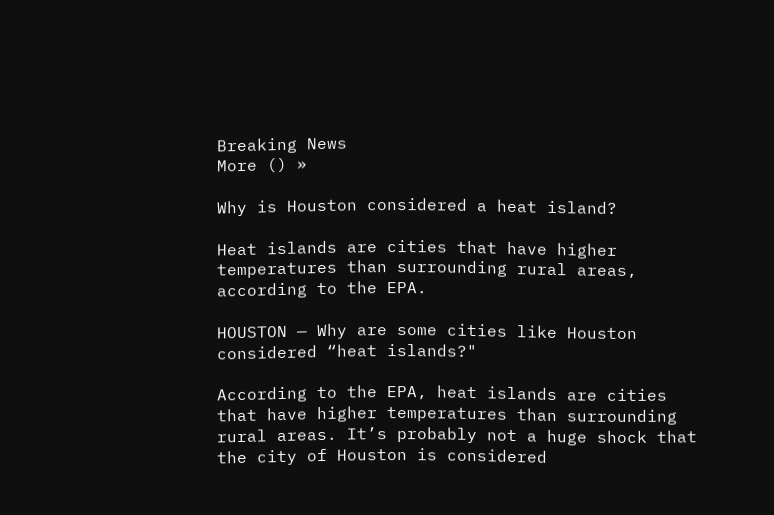Breaking News
More () »

Why is Houston considered a heat island?

Heat islands are cities that have higher temperatures than surrounding rural areas, according to the EPA.

HOUSTON — Why are some cities like Houston considered “heat islands?"

According to the EPA, heat islands are cities that have higher temperatures than surrounding rural areas. It’s probably not a huge shock that the city of Houston is considered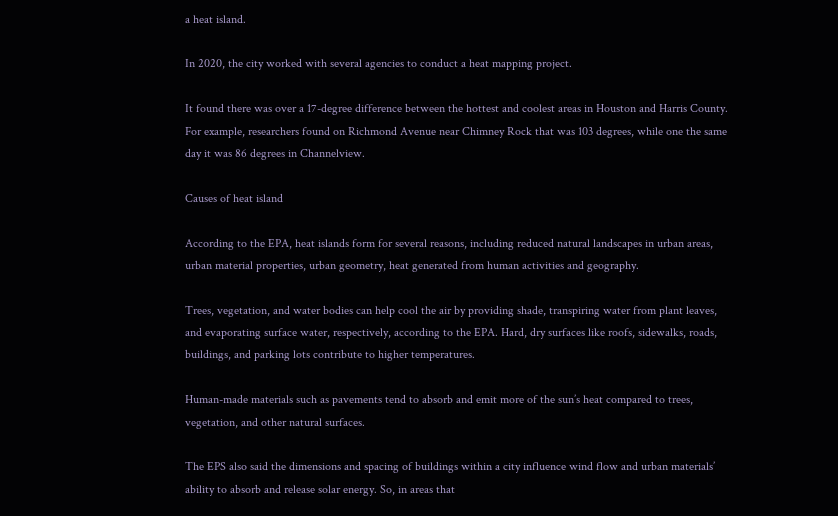a heat island.

In 2020, the city worked with several agencies to conduct a heat mapping project.

It found there was over a 17-degree difference between the hottest and coolest areas in Houston and Harris County. For example, researchers found on Richmond Avenue near Chimney Rock that was 103 degrees, while one the same day it was 86 degrees in Channelview.

Causes of heat island

According to the EPA, heat islands form for several reasons, including reduced natural landscapes in urban areas, urban material properties, urban geometry, heat generated from human activities and geography.

Trees, vegetation, and water bodies can help cool the air by providing shade, transpiring water from plant leaves, and evaporating surface water, respectively, according to the EPA. Hard, dry surfaces like roofs, sidewalks, roads, buildings, and parking lots contribute to higher temperatures.

Human-made materials such as pavements tend to absorb and emit more of the sun’s heat compared to trees, vegetation, and other natural surfaces.

The EPS also said the dimensions and spacing of buildings within a city influence wind flow and urban materials’ ability to absorb and release solar energy. So, in areas that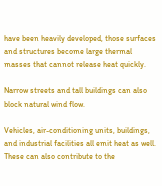have been heavily developed, those surfaces and structures become large thermal masses that cannot release heat quickly.

Narrow streets and tall buildings can also block natural wind flow.

Vehicles, air-conditioning units, buildings, and industrial facilities all emit heat as well. These can also contribute to the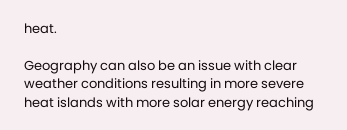heat.

Geography can also be an issue with clear weather conditions resulting in more severe heat islands with more solar energy reaching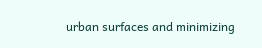urban surfaces and minimizing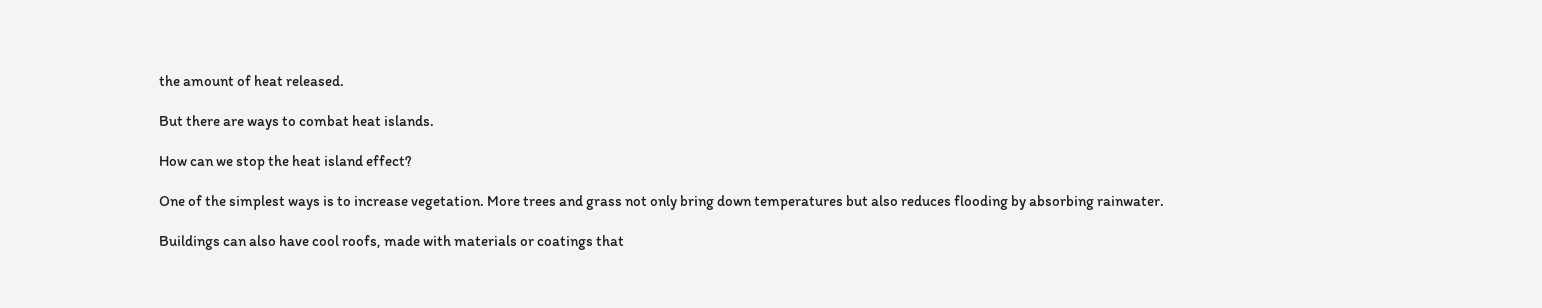the amount of heat released.

But there are ways to combat heat islands.

How can we stop the heat island effect?

One of the simplest ways is to increase vegetation. More trees and grass not only bring down temperatures but also reduces flooding by absorbing rainwater.

Buildings can also have cool roofs, made with materials or coatings that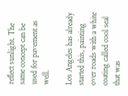reflect sunlight. The same concept can be used for pavement as well.

Los Angeles has already started this, painting over roads with a white coating called cool seal that was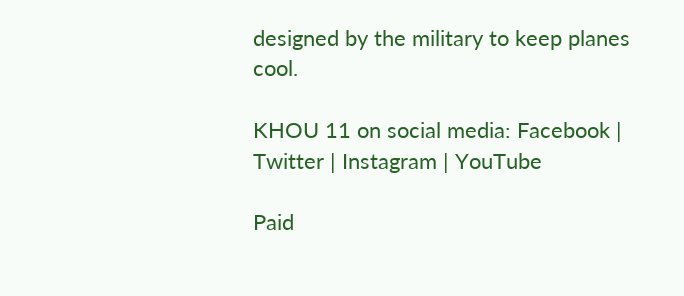designed by the military to keep planes cool.

KHOU 11 on social media: Facebook | Twitter | Instagram | YouTube

Paid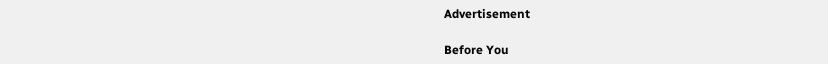Advertisement

Before You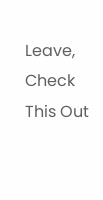Leave, Check This Out